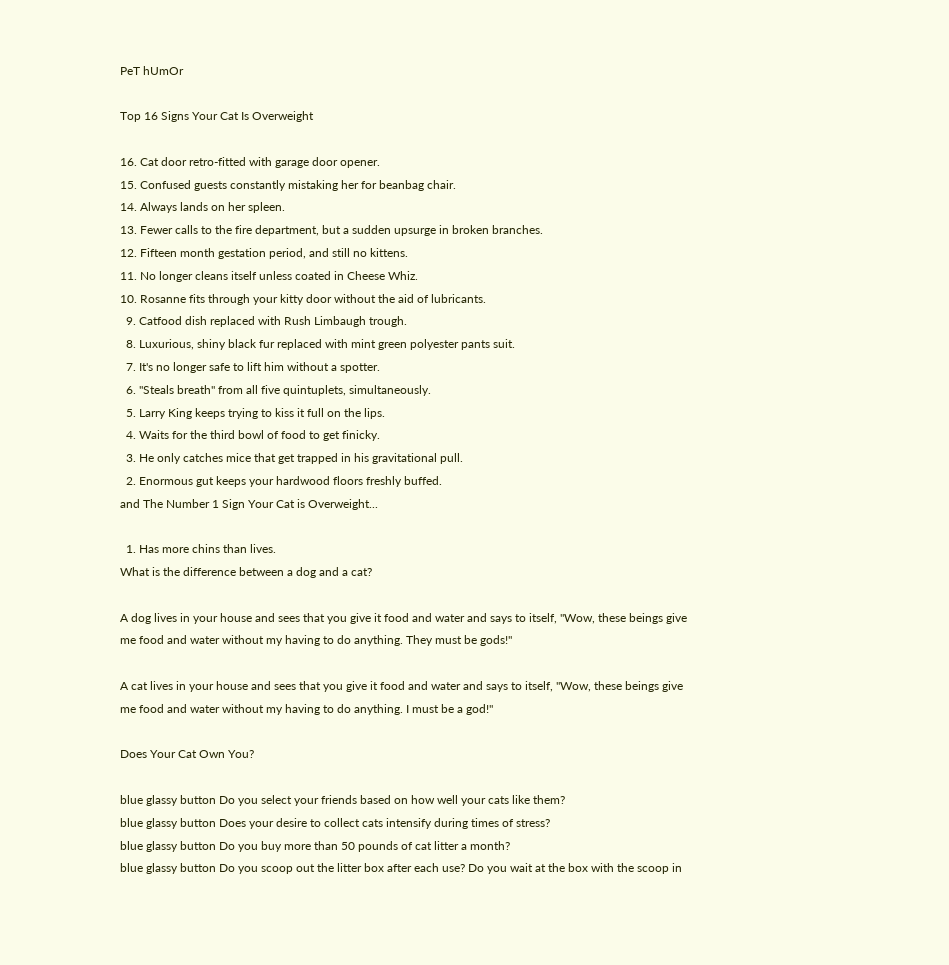PeT hUmOr

Top 16 Signs Your Cat Is Overweight

16. Cat door retro-fitted with garage door opener.
15. Confused guests constantly mistaking her for beanbag chair.
14. Always lands on her spleen.
13. Fewer calls to the fire department, but a sudden upsurge in broken branches.
12. Fifteen month gestation period, and still no kittens.
11. No longer cleans itself unless coated in Cheese Whiz.
10. Rosanne fits through your kitty door without the aid of lubricants.
  9. Catfood dish replaced with Rush Limbaugh trough.
  8. Luxurious, shiny black fur replaced with mint green polyester pants suit.
  7. It's no longer safe to lift him without a spotter.
  6. "Steals breath" from all five quintuplets, simultaneously.
  5. Larry King keeps trying to kiss it full on the lips.
  4. Waits for the third bowl of food to get finicky.
  3. He only catches mice that get trapped in his gravitational pull.
  2. Enormous gut keeps your hardwood floors freshly buffed.
and The Number 1 Sign Your Cat is Overweight...

  1. Has more chins than lives.
What is the difference between a dog and a cat?

A dog lives in your house and sees that you give it food and water and says to itself, "Wow, these beings give me food and water without my having to do anything. They must be gods!"

A cat lives in your house and sees that you give it food and water and says to itself, "Wow, these beings give me food and water without my having to do anything. I must be a god!"

Does Your Cat Own You?

blue glassy button Do you select your friends based on how well your cats like them?
blue glassy button Does your desire to collect cats intensify during times of stress?
blue glassy button Do you buy more than 50 pounds of cat litter a month?
blue glassy button Do you scoop out the litter box after each use? Do you wait at the box with the scoop in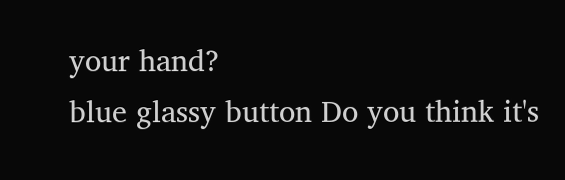your hand?
blue glassy button Do you think it's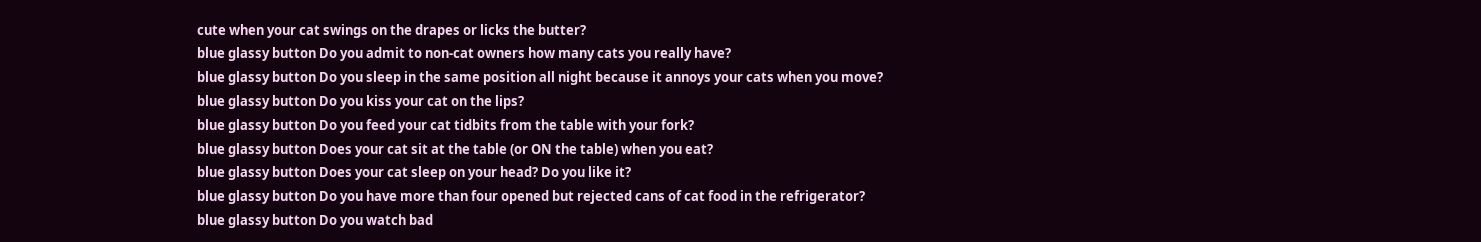cute when your cat swings on the drapes or licks the butter?
blue glassy button Do you admit to non-cat owners how many cats you really have?
blue glassy button Do you sleep in the same position all night because it annoys your cats when you move?
blue glassy button Do you kiss your cat on the lips?
blue glassy button Do you feed your cat tidbits from the table with your fork?
blue glassy button Does your cat sit at the table (or ON the table) when you eat?
blue glassy button Does your cat sleep on your head? Do you like it?
blue glassy button Do you have more than four opened but rejected cans of cat food in the refrigerator?
blue glassy button Do you watch bad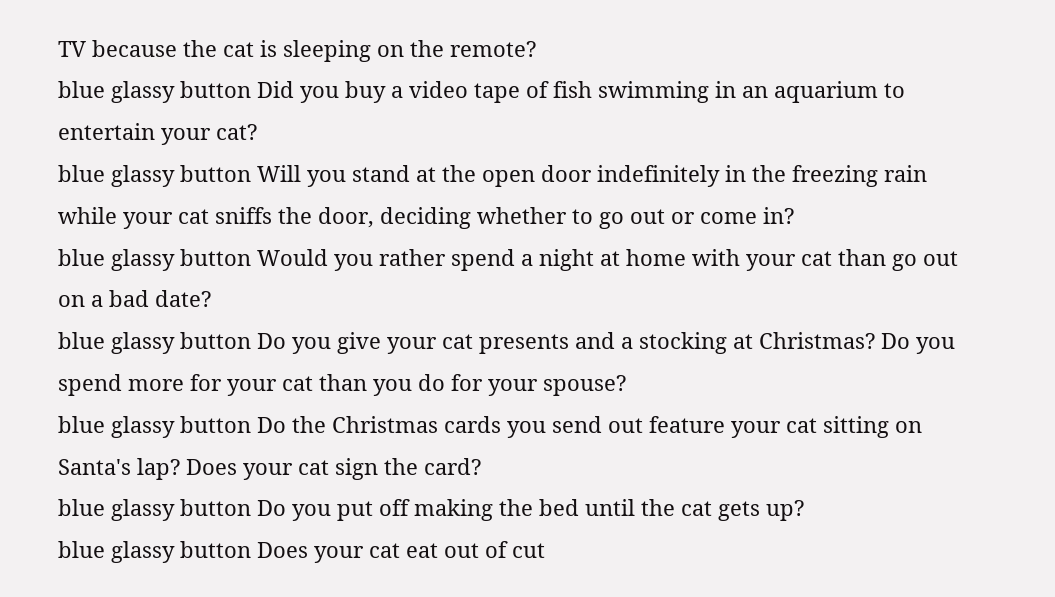TV because the cat is sleeping on the remote?
blue glassy button Did you buy a video tape of fish swimming in an aquarium to entertain your cat?
blue glassy button Will you stand at the open door indefinitely in the freezing rain while your cat sniffs the door, deciding whether to go out or come in?
blue glassy button Would you rather spend a night at home with your cat than go out on a bad date?
blue glassy button Do you give your cat presents and a stocking at Christmas? Do you spend more for your cat than you do for your spouse?
blue glassy button Do the Christmas cards you send out feature your cat sitting on Santa's lap? Does your cat sign the card?
blue glassy button Do you put off making the bed until the cat gets up?
blue glassy button Does your cat eat out of cut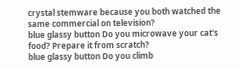crystal stemware because you both watched the same commercial on television?
blue glassy button Do you microwave your cat's food? Prepare it from scratch?
blue glassy button Do you climb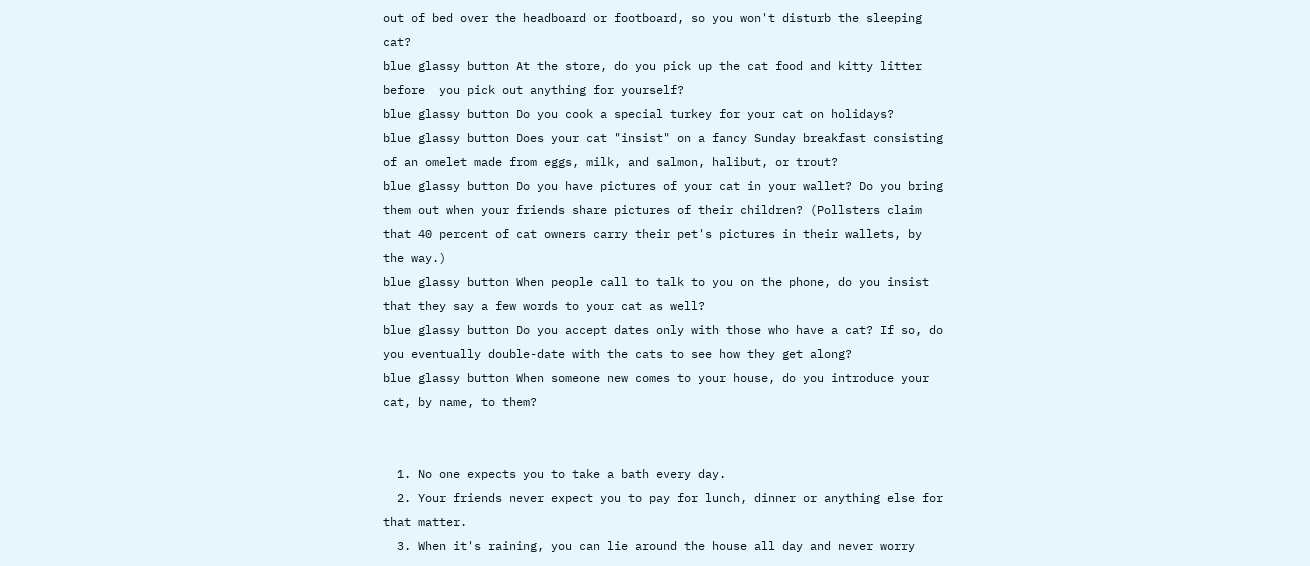out of bed over the headboard or footboard, so you won't disturb the sleeping cat?
blue glassy button At the store, do you pick up the cat food and kitty litter before  you pick out anything for yourself?
blue glassy button Do you cook a special turkey for your cat on holidays?
blue glassy button Does your cat "insist" on a fancy Sunday breakfast consisting of an omelet made from eggs, milk, and salmon, halibut, or trout?
blue glassy button Do you have pictures of your cat in your wallet? Do you bring them out when your friends share pictures of their children? (Pollsters claim that 40 percent of cat owners carry their pet's pictures in their wallets, by the way.)
blue glassy button When people call to talk to you on the phone, do you insist that they say a few words to your cat as well?
blue glassy button Do you accept dates only with those who have a cat? If so, do you eventually double-date with the cats to see how they get along?
blue glassy button When someone new comes to your house, do you introduce your cat, by name, to them?


  1. No one expects you to take a bath every day.
  2. Your friends never expect you to pay for lunch, dinner or anything else for that matter.
  3. When it's raining, you can lie around the house all day and never worry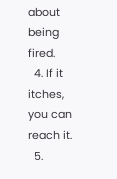about being fired.
  4. If it itches, you can reach it.
  5.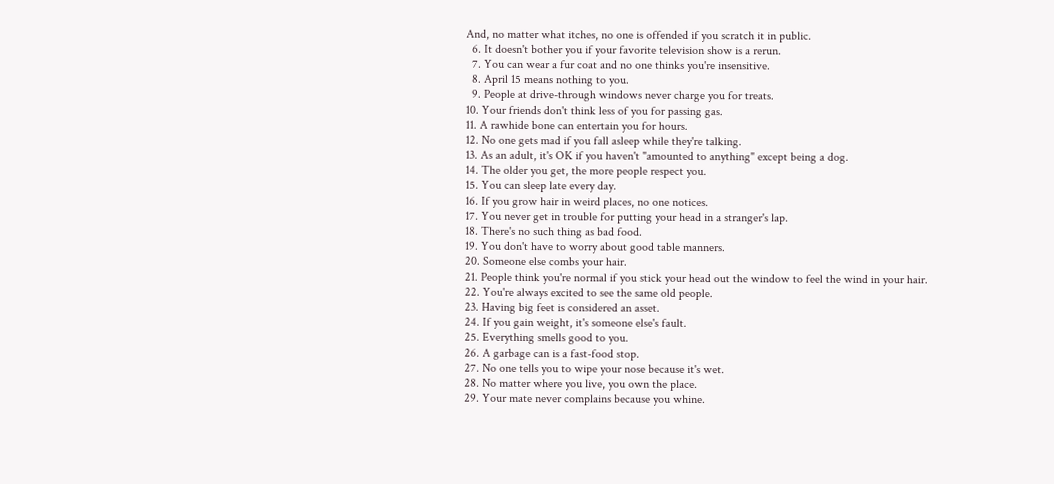And, no matter what itches, no one is offended if you scratch it in public.
  6. It doesn't bother you if your favorite television show is a rerun.
  7. You can wear a fur coat and no one thinks you're insensitive.
  8. April 15 means nothing to you.
  9. People at drive-through windows never charge you for treats.
10. Your friends don't think less of you for passing gas.
11. A rawhide bone can entertain you for hours.
12. No one gets mad if you fall asleep while they're talking.
13. As an adult, it's OK if you haven't "amounted to anything" except being a dog.
14. The older you get, the more people respect you.
15. You can sleep late every day.
16. If you grow hair in weird places, no one notices.
17. You never get in trouble for putting your head in a stranger's lap.
18. There's no such thing as bad food.
19. You don't have to worry about good table manners.
20. Someone else combs your hair.
21. People think you're normal if you stick your head out the window to feel the wind in your hair.
22. You're always excited to see the same old people.
23. Having big feet is considered an asset.
24. If you gain weight, it's someone else's fault.
25. Everything smells good to you.
26. A garbage can is a fast-food stop.
27. No one tells you to wipe your nose because it's wet.
28. No matter where you live, you own the place.
29. Your mate never complains because you whine.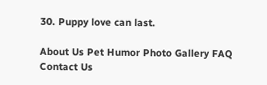30. Puppy love can last.

About Us Pet Humor Photo Gallery FAQ Contact Us